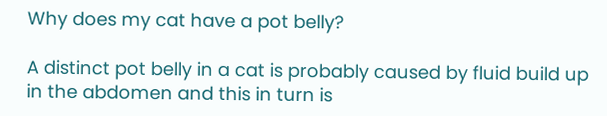Why does my cat have a pot belly?

A distinct pot belly in a cat is probably caused by fluid build up in the abdomen and this in turn is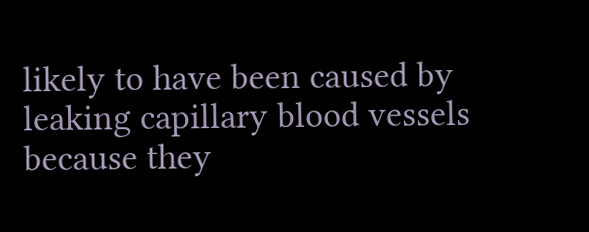likely to have been caused by leaking capillary blood vessels because they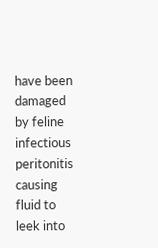have been damaged by feline infectious peritonitis causing fluid to leek into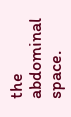the abdominal space.